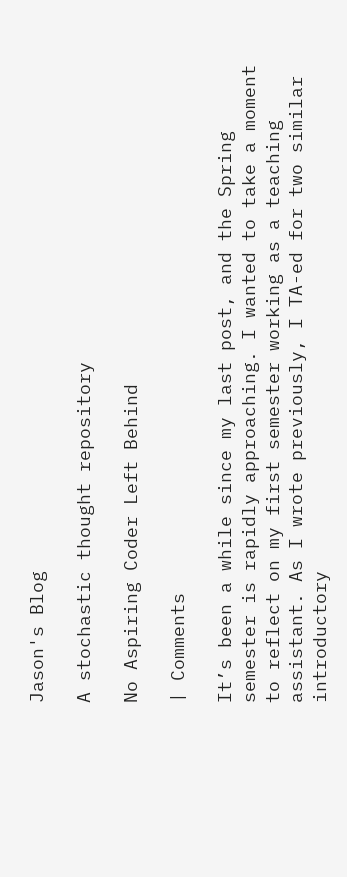Jason's Blog

A stochastic thought repository

No Aspiring Coder Left Behind

| Comments

It’s been a while since my last post, and the Spring semester is rapidly approaching. I wanted to take a moment to reflect on my first semester working as a teaching assistant. As I wrote previously, I TA-ed for two similar introductory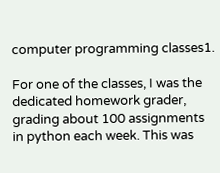computer programming classes1.

For one of the classes, I was the dedicated homework grader, grading about 100 assignments in python each week. This was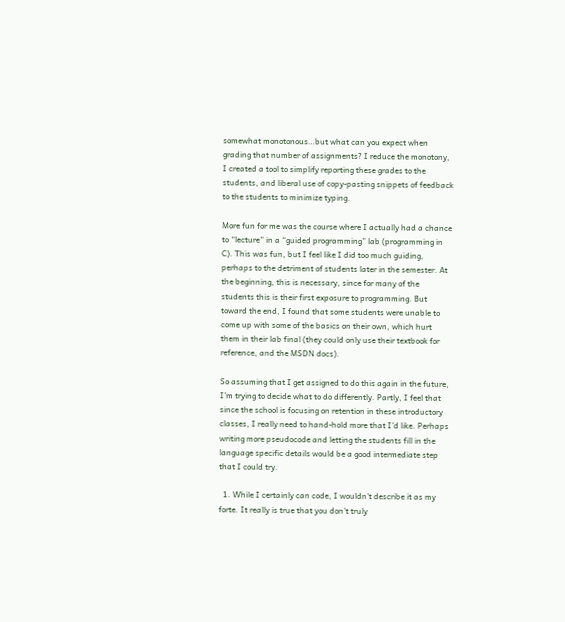somewhat monotonous…but what can you expect when grading that number of assignments? I reduce the monotony, I created a tool to simplify reporting these grades to the students, and liberal use of copy-pasting snippets of feedback to the students to minimize typing.

More fun for me was the course where I actually had a chance to “lecture” in a “guided programming” lab (programming in C). This was fun, but I feel like I did too much guiding, perhaps to the detriment of students later in the semester. At the beginning, this is necessary, since for many of the students this is their first exposure to programming. But toward the end, I found that some students were unable to come up with some of the basics on their own, which hurt them in their lab final (they could only use their textbook for reference, and the MSDN docs).

So assuming that I get assigned to do this again in the future, I’m trying to decide what to do differently. Partly, I feel that since the school is focusing on retention in these introductory classes, I really need to hand-hold more that I’d like. Perhaps writing more pseudocode and letting the students fill in the language specific details would be a good intermediate step that I could try.

  1. While I certainly can code, I wouldn’t describe it as my forte. It really is true that you don’t truly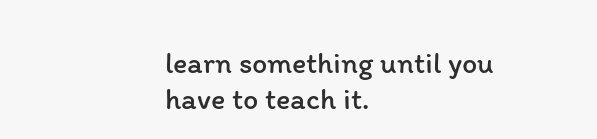learn something until you have to teach it.